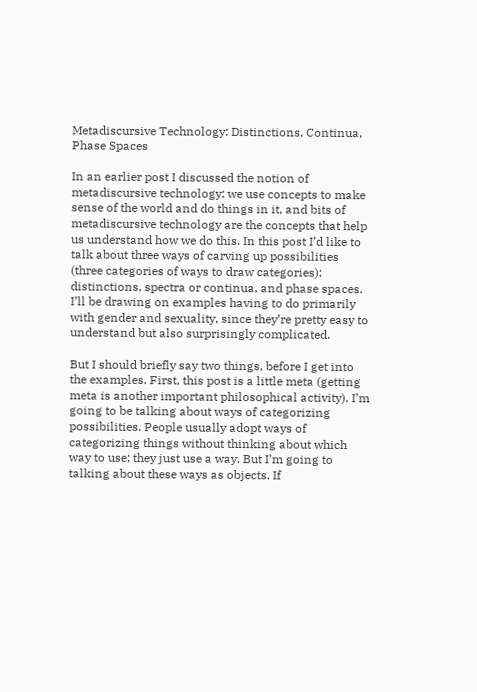Metadiscursive Technology: Distinctions, Continua, Phase Spaces

In an earlier post I discussed the notion of metadiscursive technology: we use concepts to make sense of the world and do things in it, and bits of metadiscursive technology are the concepts that help us understand how we do this. In this post I’d like to talk about three ways of carving up possibilities (three categories of ways to draw categories): distinctions, spectra or continua, and phase spaces. I’ll be drawing on examples having to do primarily with gender and sexuality, since they’re pretty easy to understand but also surprisingly complicated.

But I should briefly say two things, before I get into the examples. First, this post is a little meta (getting meta is another important philosophical activity). I’m going to be talking about ways of categorizing possibilities. People usually adopt ways of categorizing things without thinking about which way to use; they just use a way. But I’m going to talking about these ways as objects. If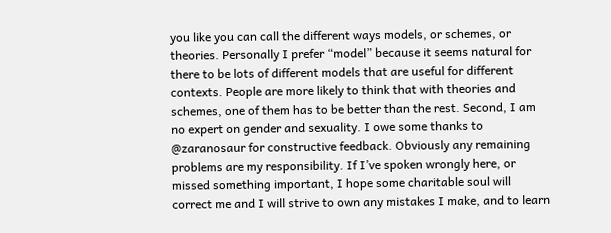you like you can call the different ways models, or schemes, or theories. Personally I prefer “model” because it seems natural for there to be lots of different models that are useful for different contexts. People are more likely to think that with theories and schemes, one of them has to be better than the rest. Second, I am no expert on gender and sexuality. I owe some thanks to @zaranosaur for constructive feedback. Obviously any remaining problems are my responsibility. If I’ve spoken wrongly here, or missed something important, I hope some charitable soul will correct me and I will strive to own any mistakes I make, and to learn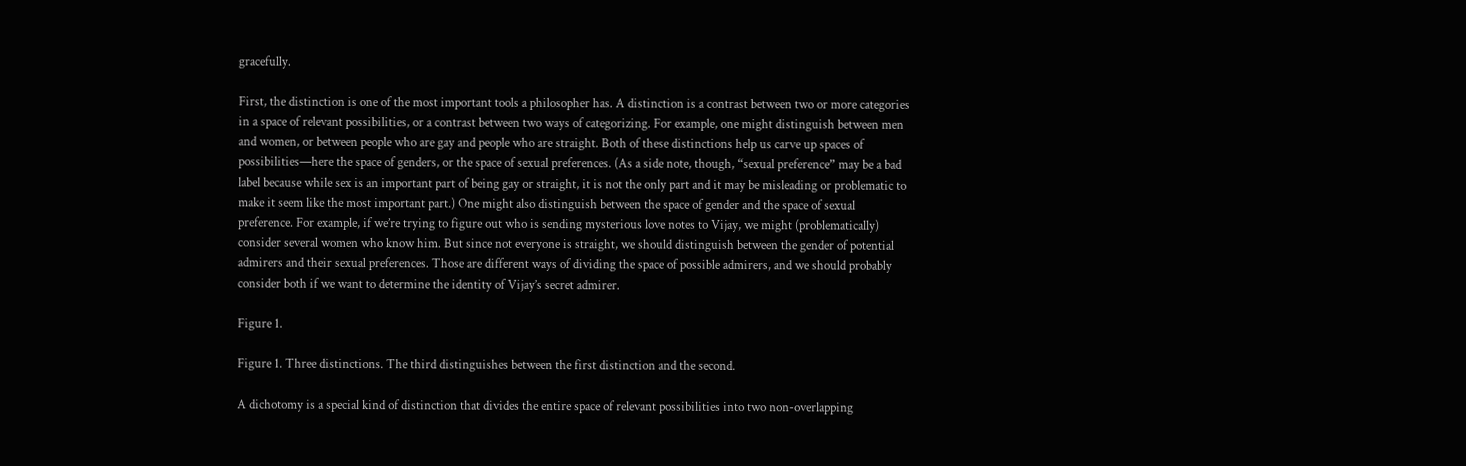gracefully.

First, the distinction is one of the most important tools a philosopher has. A distinction is a contrast between two or more categories in a space of relevant possibilities, or a contrast between two ways of categorizing. For example, one might distinguish between men and women, or between people who are gay and people who are straight. Both of these distinctions help us carve up spaces of possibilities—here the space of genders, or the space of sexual preferences. (As a side note, though, “sexual preference” may be a bad label because while sex is an important part of being gay or straight, it is not the only part and it may be misleading or problematic to make it seem like the most important part.) One might also distinguish between the space of gender and the space of sexual preference. For example, if we’re trying to figure out who is sending mysterious love notes to Vijay, we might (problematically) consider several women who know him. But since not everyone is straight, we should distinguish between the gender of potential admirers and their sexual preferences. Those are different ways of dividing the space of possible admirers, and we should probably consider both if we want to determine the identity of Vijay’s secret admirer.

Figure 1.

Figure 1. Three distinctions. The third distinguishes between the first distinction and the second.

A dichotomy is a special kind of distinction that divides the entire space of relevant possibilities into two non-overlapping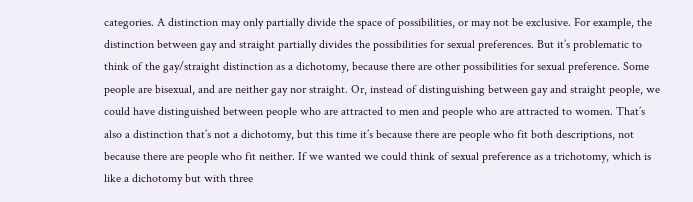categories. A distinction may only partially divide the space of possibilities, or may not be exclusive. For example, the distinction between gay and straight partially divides the possibilities for sexual preferences. But it’s problematic to think of the gay/straight distinction as a dichotomy, because there are other possibilities for sexual preference. Some people are bisexual, and are neither gay nor straight. Or, instead of distinguishing between gay and straight people, we could have distinguished between people who are attracted to men and people who are attracted to women. That’s also a distinction that’s not a dichotomy, but this time it’s because there are people who fit both descriptions, not because there are people who fit neither. If we wanted we could think of sexual preference as a trichotomy, which is like a dichotomy but with three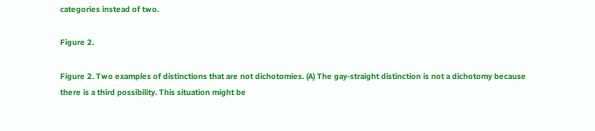categories instead of two.

Figure 2.

Figure 2. Two examples of distinctions that are not dichotomies. (A) The gay-straight distinction is not a dichotomy because there is a third possibility. This situation might be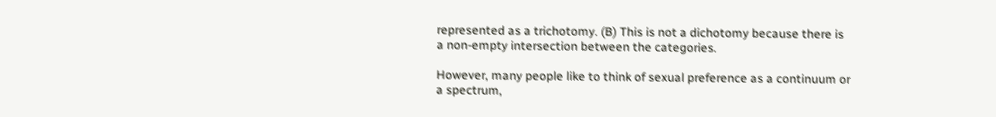represented as a trichotomy. (B) This is not a dichotomy because there is a non-empty intersection between the categories.

However, many people like to think of sexual preference as a continuum or a spectrum,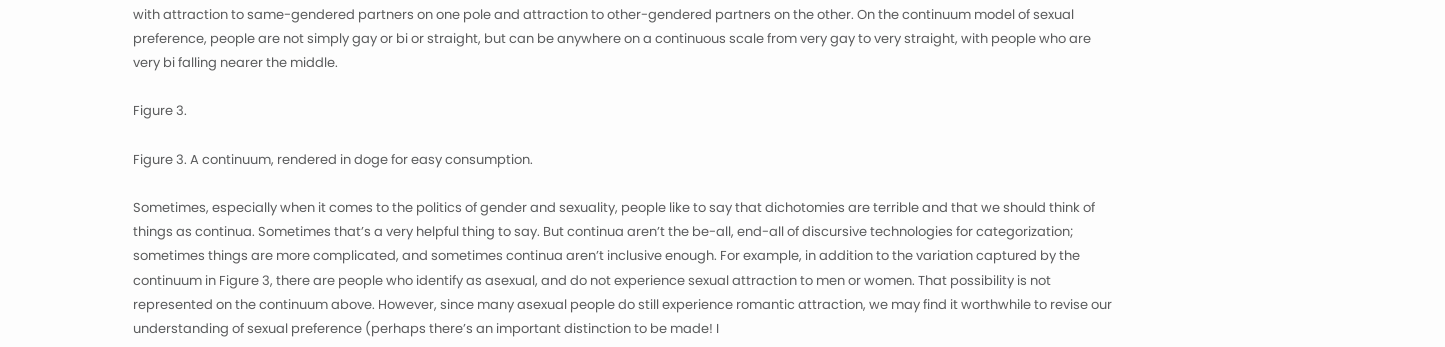with attraction to same-gendered partners on one pole and attraction to other-gendered partners on the other. On the continuum model of sexual preference, people are not simply gay or bi or straight, but can be anywhere on a continuous scale from very gay to very straight, with people who are very bi falling nearer the middle.

Figure 3.

Figure 3. A continuum, rendered in doge for easy consumption.

Sometimes, especially when it comes to the politics of gender and sexuality, people like to say that dichotomies are terrible and that we should think of things as continua. Sometimes that’s a very helpful thing to say. But continua aren’t the be-all, end-all of discursive technologies for categorization; sometimes things are more complicated, and sometimes continua aren’t inclusive enough. For example, in addition to the variation captured by the continuum in Figure 3, there are people who identify as asexual, and do not experience sexual attraction to men or women. That possibility is not represented on the continuum above. However, since many asexual people do still experience romantic attraction, we may find it worthwhile to revise our understanding of sexual preference (perhaps there’s an important distinction to be made! I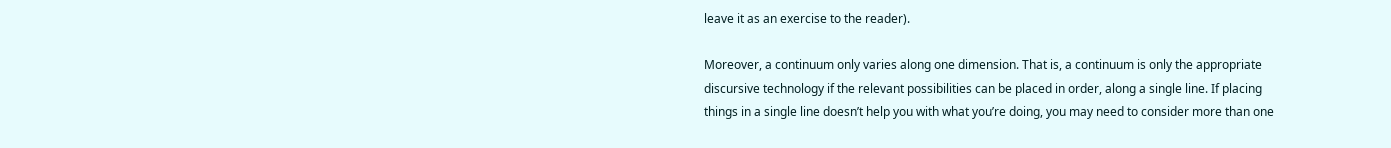leave it as an exercise to the reader).

Moreover, a continuum only varies along one dimension. That is, a continuum is only the appropriate discursive technology if the relevant possibilities can be placed in order, along a single line. If placing things in a single line doesn’t help you with what you’re doing, you may need to consider more than one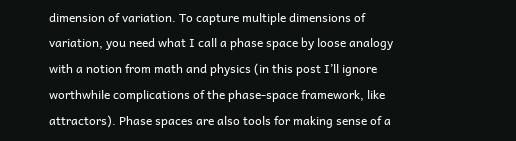dimension of variation. To capture multiple dimensions of variation, you need what I call a phase space by loose analogy with a notion from math and physics (in this post I’ll ignore worthwhile complications of the phase-space framework, like attractors). Phase spaces are also tools for making sense of a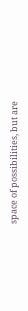space of possibilities, but are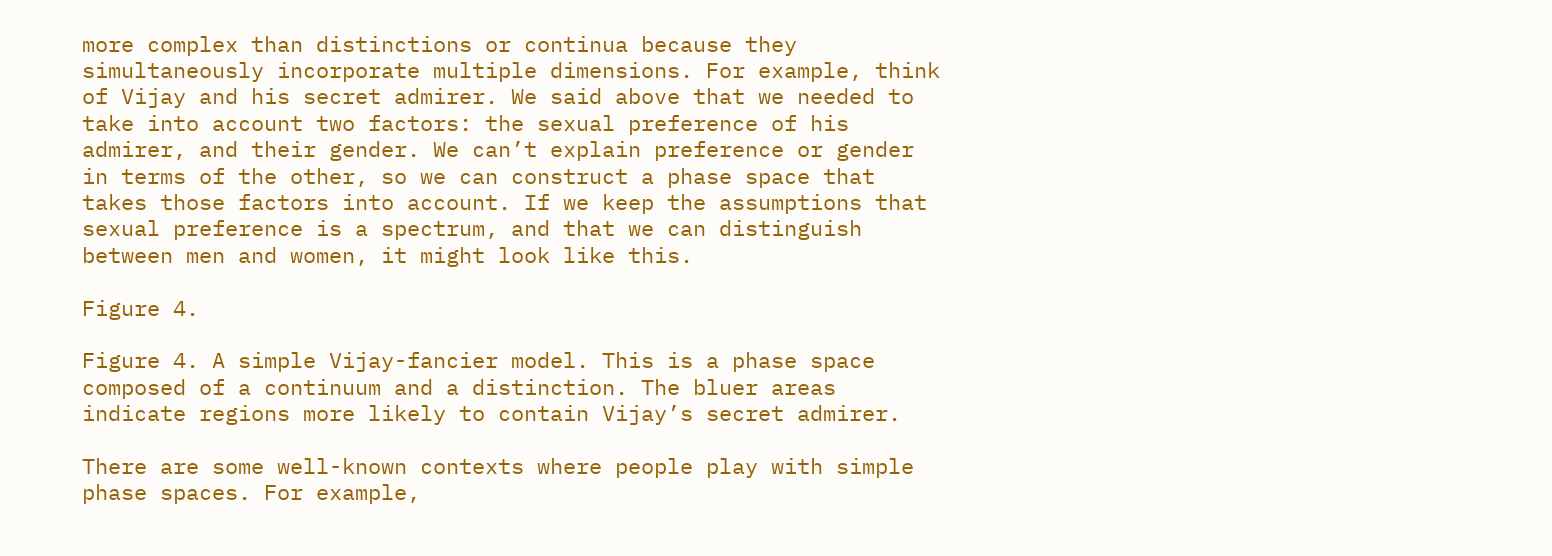more complex than distinctions or continua because they simultaneously incorporate multiple dimensions. For example, think of Vijay and his secret admirer. We said above that we needed to take into account two factors: the sexual preference of his admirer, and their gender. We can’t explain preference or gender in terms of the other, so we can construct a phase space that takes those factors into account. If we keep the assumptions that sexual preference is a spectrum, and that we can distinguish between men and women, it might look like this.

Figure 4.

Figure 4. A simple Vijay-fancier model. This is a phase space composed of a continuum and a distinction. The bluer areas indicate regions more likely to contain Vijay’s secret admirer.

There are some well-known contexts where people play with simple phase spaces. For example,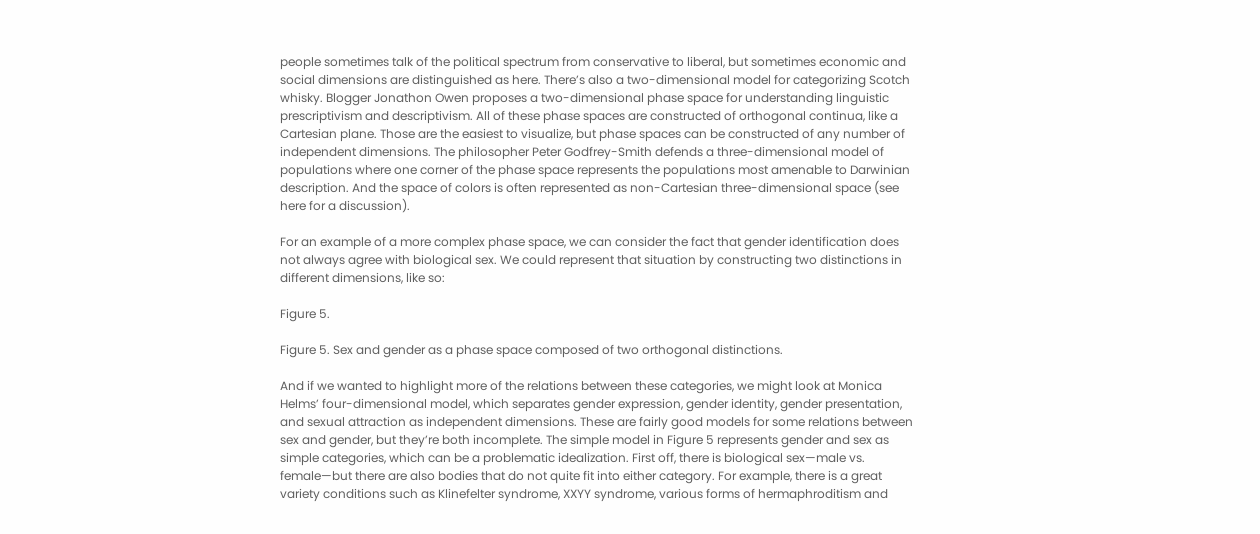people sometimes talk of the political spectrum from conservative to liberal, but sometimes economic and social dimensions are distinguished as here. There’s also a two-dimensional model for categorizing Scotch whisky. Blogger Jonathon Owen proposes a two-dimensional phase space for understanding linguistic prescriptivism and descriptivism. All of these phase spaces are constructed of orthogonal continua, like a Cartesian plane. Those are the easiest to visualize, but phase spaces can be constructed of any number of independent dimensions. The philosopher Peter Godfrey-Smith defends a three-dimensional model of populations where one corner of the phase space represents the populations most amenable to Darwinian description. And the space of colors is often represented as non-Cartesian three-dimensional space (see here for a discussion).

For an example of a more complex phase space, we can consider the fact that gender identification does not always agree with biological sex. We could represent that situation by constructing two distinctions in different dimensions, like so:

Figure 5.

Figure 5. Sex and gender as a phase space composed of two orthogonal distinctions.

And if we wanted to highlight more of the relations between these categories, we might look at Monica Helms’ four-dimensional model, which separates gender expression, gender identity, gender presentation, and sexual attraction as independent dimensions. These are fairly good models for some relations between sex and gender, but they’re both incomplete. The simple model in Figure 5 represents gender and sex as simple categories, which can be a problematic idealization. First off, there is biological sex—male vs. female—but there are also bodies that do not quite fit into either category. For example, there is a great variety conditions such as Klinefelter syndrome, XXYY syndrome, various forms of hermaphroditism and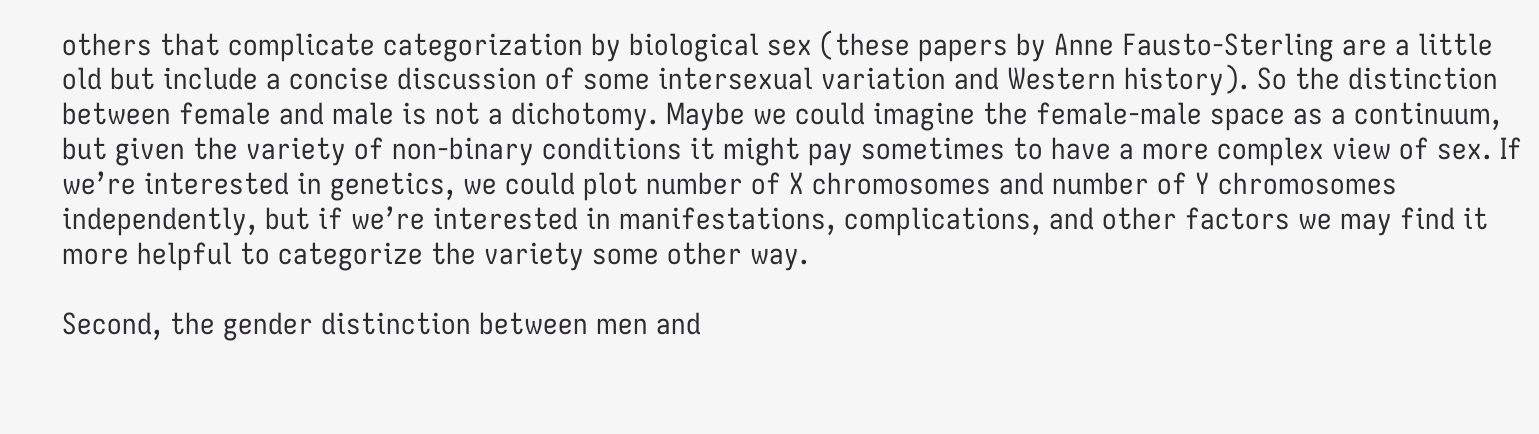others that complicate categorization by biological sex (these papers by Anne Fausto-Sterling are a little old but include a concise discussion of some intersexual variation and Western history). So the distinction between female and male is not a dichotomy. Maybe we could imagine the female-male space as a continuum, but given the variety of non-binary conditions it might pay sometimes to have a more complex view of sex. If we’re interested in genetics, we could plot number of X chromosomes and number of Y chromosomes independently, but if we’re interested in manifestations, complications, and other factors we may find it more helpful to categorize the variety some other way.

Second, the gender distinction between men and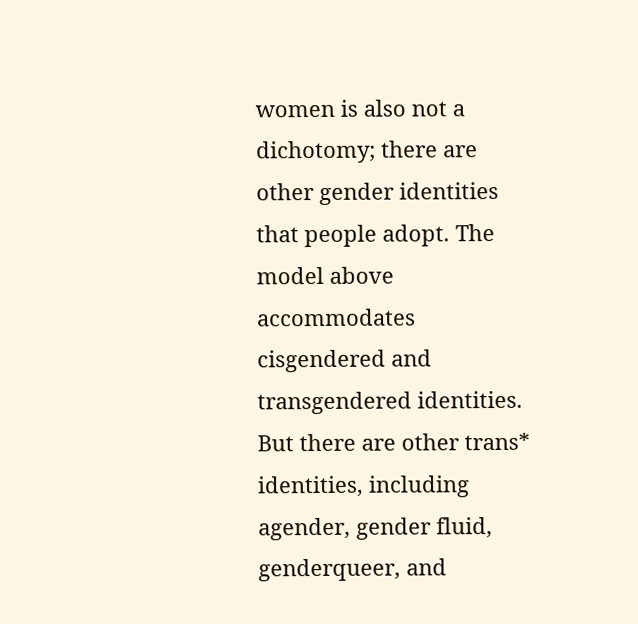women is also not a dichotomy; there are other gender identities that people adopt. The model above accommodates cisgendered and transgendered identities. But there are other trans* identities, including agender, gender fluid, genderqueer, and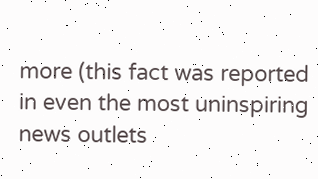more (this fact was reported in even the most uninspiring news outlets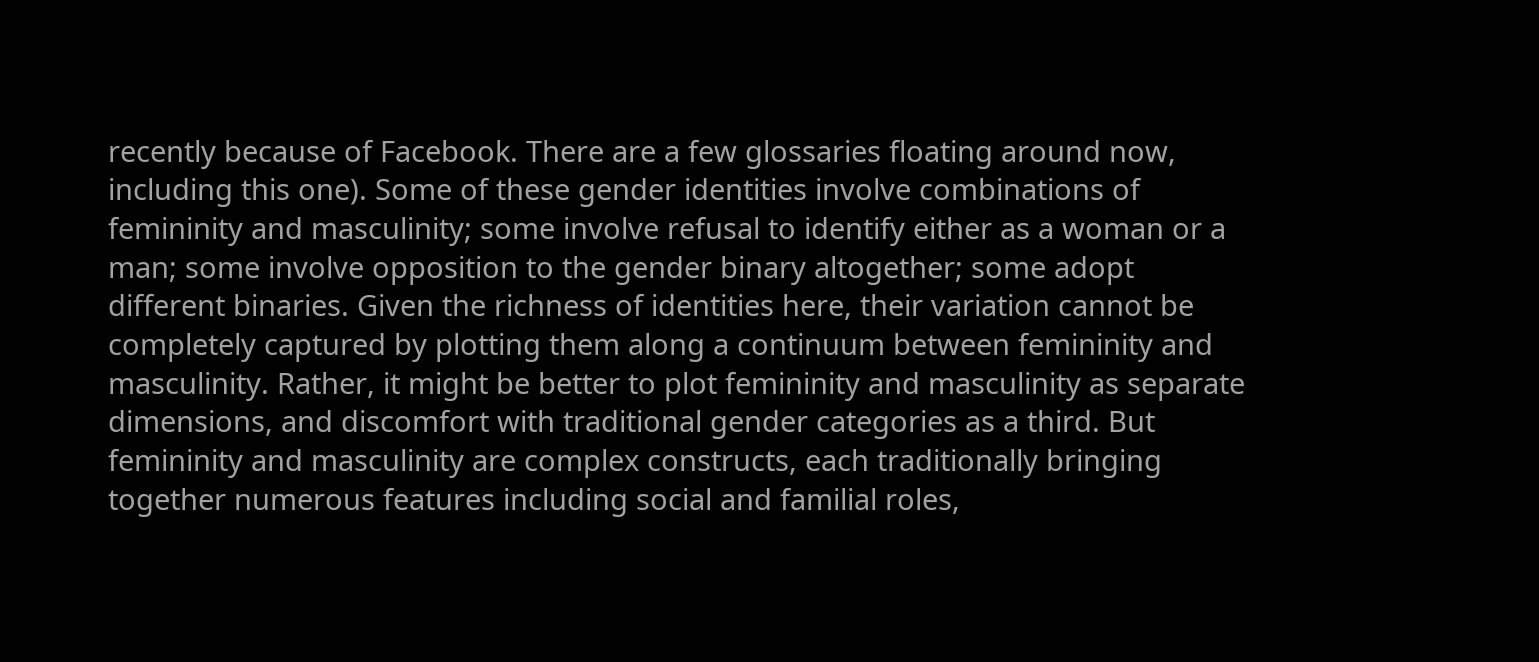recently because of Facebook. There are a few glossaries floating around now, including this one). Some of these gender identities involve combinations of femininity and masculinity; some involve refusal to identify either as a woman or a man; some involve opposition to the gender binary altogether; some adopt different binaries. Given the richness of identities here, their variation cannot be completely captured by plotting them along a continuum between femininity and masculinity. Rather, it might be better to plot femininity and masculinity as separate dimensions, and discomfort with traditional gender categories as a third. But femininity and masculinity are complex constructs, each traditionally bringing together numerous features including social and familial roles,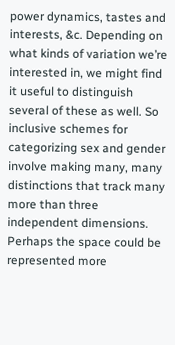power dynamics, tastes and interests, &c. Depending on what kinds of variation we’re interested in, we might find it useful to distinguish several of these as well. So inclusive schemes for categorizing sex and gender involve making many, many distinctions that track many more than three independent dimensions. Perhaps the space could be represented more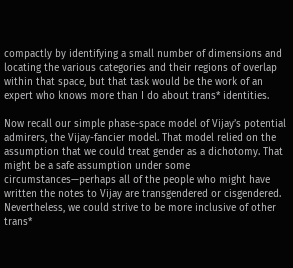compactly by identifying a small number of dimensions and locating the various categories and their regions of overlap within that space, but that task would be the work of an expert who knows more than I do about trans* identities.

Now recall our simple phase-space model of Vijay’s potential admirers, the Vijay-fancier model. That model relied on the assumption that we could treat gender as a dichotomy. That might be a safe assumption under some circumstances—perhaps all of the people who might have written the notes to Vijay are transgendered or cisgendered. Nevertheless, we could strive to be more inclusive of other trans*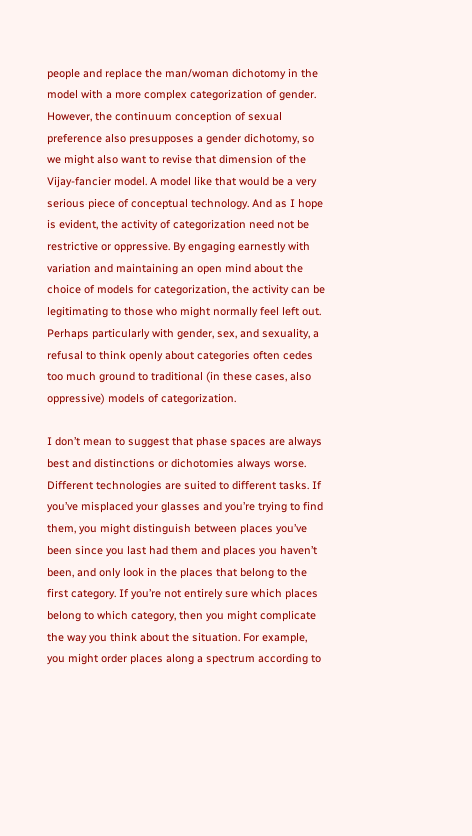people and replace the man/woman dichotomy in the model with a more complex categorization of gender. However, the continuum conception of sexual preference also presupposes a gender dichotomy, so we might also want to revise that dimension of the Vijay-fancier model. A model like that would be a very serious piece of conceptual technology. And as I hope is evident, the activity of categorization need not be restrictive or oppressive. By engaging earnestly with variation and maintaining an open mind about the choice of models for categorization, the activity can be legitimating to those who might normally feel left out. Perhaps particularly with gender, sex, and sexuality, a refusal to think openly about categories often cedes too much ground to traditional (in these cases, also oppressive) models of categorization.

I don’t mean to suggest that phase spaces are always best and distinctions or dichotomies always worse. Different technologies are suited to different tasks. If you’ve misplaced your glasses and you’re trying to find them, you might distinguish between places you’ve been since you last had them and places you haven’t been, and only look in the places that belong to the first category. If you’re not entirely sure which places belong to which category, then you might complicate the way you think about the situation. For example, you might order places along a spectrum according to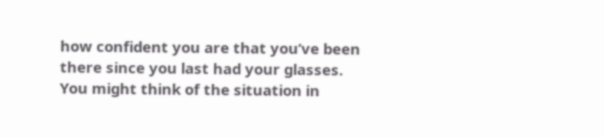how confident you are that you’ve been there since you last had your glasses. You might think of the situation in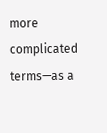more complicated terms—as a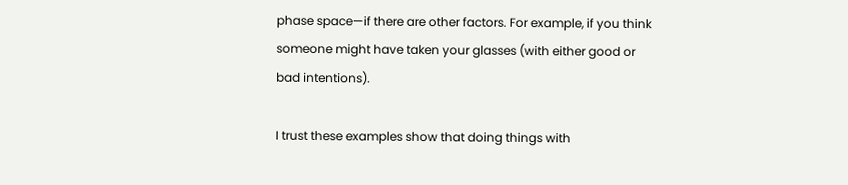phase space—if there are other factors. For example, if you think someone might have taken your glasses (with either good or bad intentions).

I trust these examples show that doing things with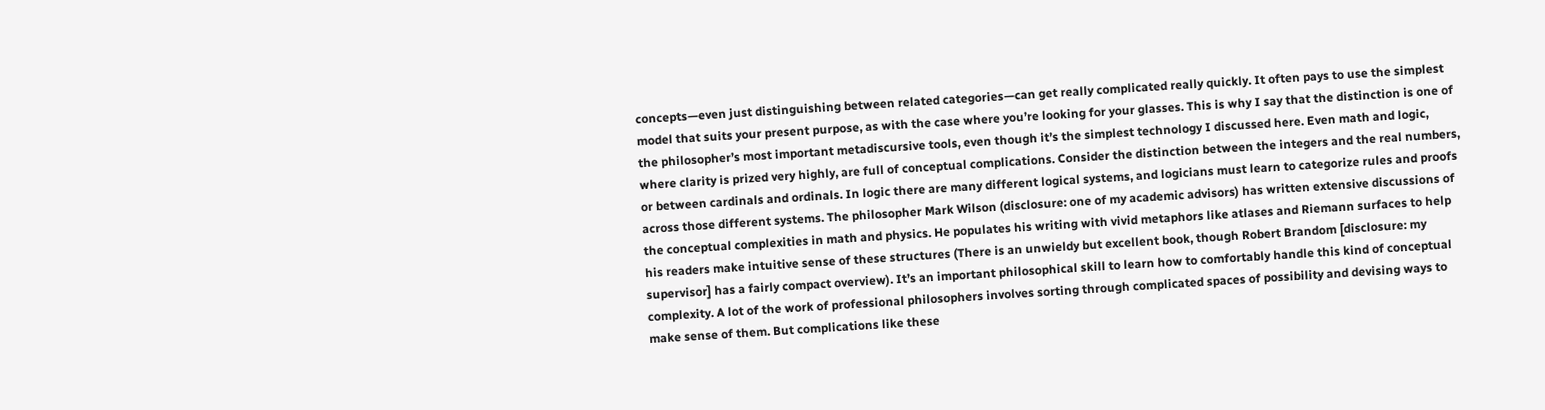concepts—even just distinguishing between related categories—can get really complicated really quickly. It often pays to use the simplest model that suits your present purpose, as with the case where you’re looking for your glasses. This is why I say that the distinction is one of the philosopher’s most important metadiscursive tools, even though it’s the simplest technology I discussed here. Even math and logic, where clarity is prized very highly, are full of conceptual complications. Consider the distinction between the integers and the real numbers, or between cardinals and ordinals. In logic there are many different logical systems, and logicians must learn to categorize rules and proofs across those different systems. The philosopher Mark Wilson (disclosure: one of my academic advisors) has written extensive discussions of the conceptual complexities in math and physics. He populates his writing with vivid metaphors like atlases and Riemann surfaces to help his readers make intuitive sense of these structures (There is an unwieldy but excellent book, though Robert Brandom [disclosure: my supervisor] has a fairly compact overview). It’s an important philosophical skill to learn how to comfortably handle this kind of conceptual complexity. A lot of the work of professional philosophers involves sorting through complicated spaces of possibility and devising ways to make sense of them. But complications like these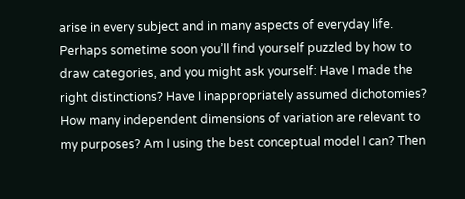arise in every subject and in many aspects of everyday life. Perhaps sometime soon you’ll find yourself puzzled by how to draw categories, and you might ask yourself: Have I made the right distinctions? Have I inappropriately assumed dichotomies? How many independent dimensions of variation are relevant to my purposes? Am I using the best conceptual model I can? Then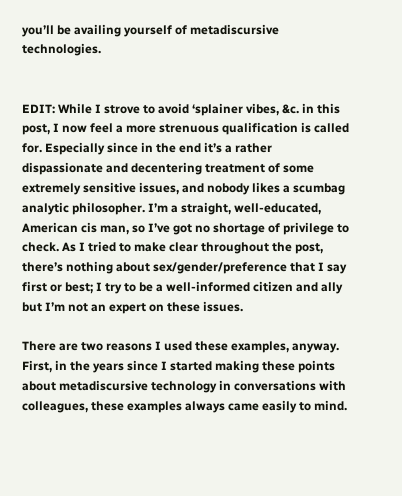you’ll be availing yourself of metadiscursive technologies.


EDIT: While I strove to avoid ‘splainer vibes, &c. in this post, I now feel a more strenuous qualification is called for. Especially since in the end it’s a rather dispassionate and decentering treatment of some extremely sensitive issues, and nobody likes a scumbag analytic philosopher. I’m a straight, well-educated, American cis man, so I’ve got no shortage of privilege to check. As I tried to make clear throughout the post, there’s nothing about sex/gender/preference that I say first or best; I try to be a well-informed citizen and ally but I’m not an expert on these issues.

There are two reasons I used these examples, anyway. First, in the years since I started making these points about metadiscursive technology in conversations with colleagues, these examples always came easily to mind.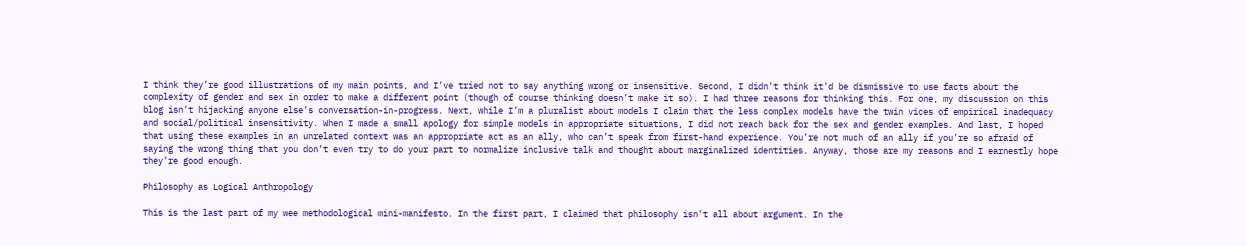I think they’re good illustrations of my main points, and I’ve tried not to say anything wrong or insensitive. Second, I didn’t think it’d be dismissive to use facts about the complexity of gender and sex in order to make a different point (though of course thinking doesn’t make it so). I had three reasons for thinking this. For one, my discussion on this blog isn’t hijacking anyone else’s conversation-in-progress. Next, while I’m a pluralist about models I claim that the less complex models have the twin vices of empirical inadequacy and social/political insensitivity. When I made a small apology for simple models in appropriate situations, I did not reach back for the sex and gender examples. And last, I hoped that using these examples in an unrelated context was an appropriate act as an ally, who can’t speak from first-hand experience. You’re not much of an ally if you’re so afraid of saying the wrong thing that you don’t even try to do your part to normalize inclusive talk and thought about marginalized identities. Anyway, those are my reasons and I earnestly hope they’re good enough.

Philosophy as Logical Anthropology

This is the last part of my wee methodological mini-manifesto. In the first part, I claimed that philosophy isn’t all about argument. In the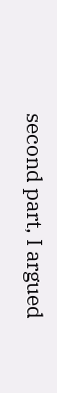second part, I argued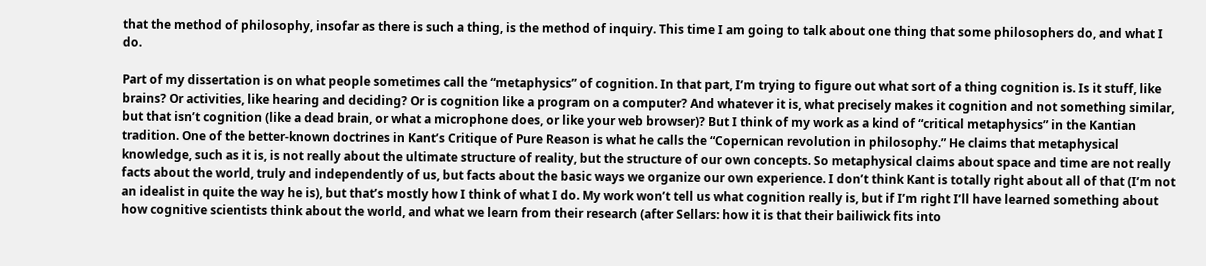that the method of philosophy, insofar as there is such a thing, is the method of inquiry. This time I am going to talk about one thing that some philosophers do, and what I do.

Part of my dissertation is on what people sometimes call the “metaphysics” of cognition. In that part, I’m trying to figure out what sort of a thing cognition is. Is it stuff, like brains? Or activities, like hearing and deciding? Or is cognition like a program on a computer? And whatever it is, what precisely makes it cognition and not something similar, but that isn’t cognition (like a dead brain, or what a microphone does, or like your web browser)? But I think of my work as a kind of “critical metaphysics” in the Kantian tradition. One of the better-known doctrines in Kant’s Critique of Pure Reason is what he calls the “Copernican revolution in philosophy.” He claims that metaphysical knowledge, such as it is, is not really about the ultimate structure of reality, but the structure of our own concepts. So metaphysical claims about space and time are not really facts about the world, truly and independently of us, but facts about the basic ways we organize our own experience. I don’t think Kant is totally right about all of that (I’m not an idealist in quite the way he is), but that’s mostly how I think of what I do. My work won’t tell us what cognition really is, but if I’m right I’ll have learned something about how cognitive scientists think about the world, and what we learn from their research (after Sellars: how it is that their bailiwick fits into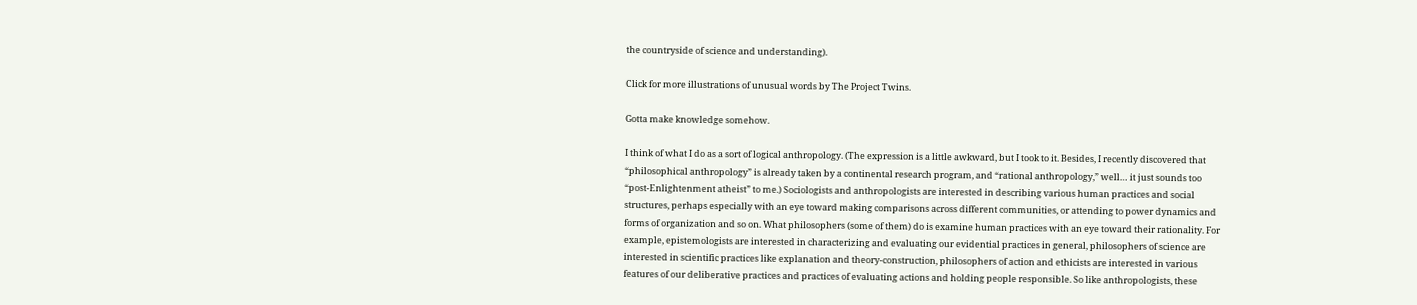the countryside of science and understanding).

Click for more illustrations of unusual words by The Project Twins.

Gotta make knowledge somehow.

I think of what I do as a sort of logical anthropology. (The expression is a little awkward, but I took to it. Besides, I recently discovered that “philosophical anthropology” is already taken by a continental research program, and “rational anthropology,” well… it just sounds too “post-Enlightenment atheist” to me.) Sociologists and anthropologists are interested in describing various human practices and social structures, perhaps especially with an eye toward making comparisons across different communities, or attending to power dynamics and forms of organization and so on. What philosophers (some of them) do is examine human practices with an eye toward their rationality. For example, epistemologists are interested in characterizing and evaluating our evidential practices in general, philosophers of science are interested in scientific practices like explanation and theory-construction, philosophers of action and ethicists are interested in various features of our deliberative practices and practices of evaluating actions and holding people responsible. So like anthropologists, these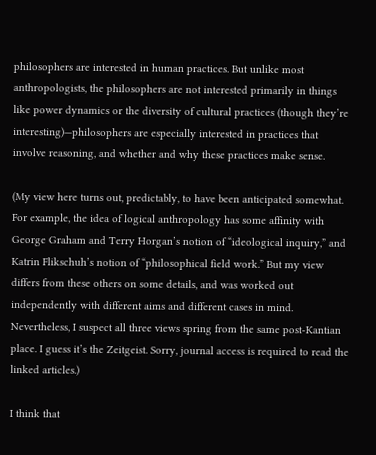philosophers are interested in human practices. But unlike most anthropologists, the philosophers are not interested primarily in things like power dynamics or the diversity of cultural practices (though they’re interesting)—philosophers are especially interested in practices that involve reasoning, and whether and why these practices make sense.

(My view here turns out, predictably, to have been anticipated somewhat. For example, the idea of logical anthropology has some affinity with George Graham and Terry Horgan’s notion of “ideological inquiry,” and Katrin Flikschuh’s notion of “philosophical field work.” But my view differs from these others on some details, and was worked out independently with different aims and different cases in mind. Nevertheless, I suspect all three views spring from the same post-Kantian place. I guess it’s the Zeitgeist. Sorry, journal access is required to read the linked articles.)

I think that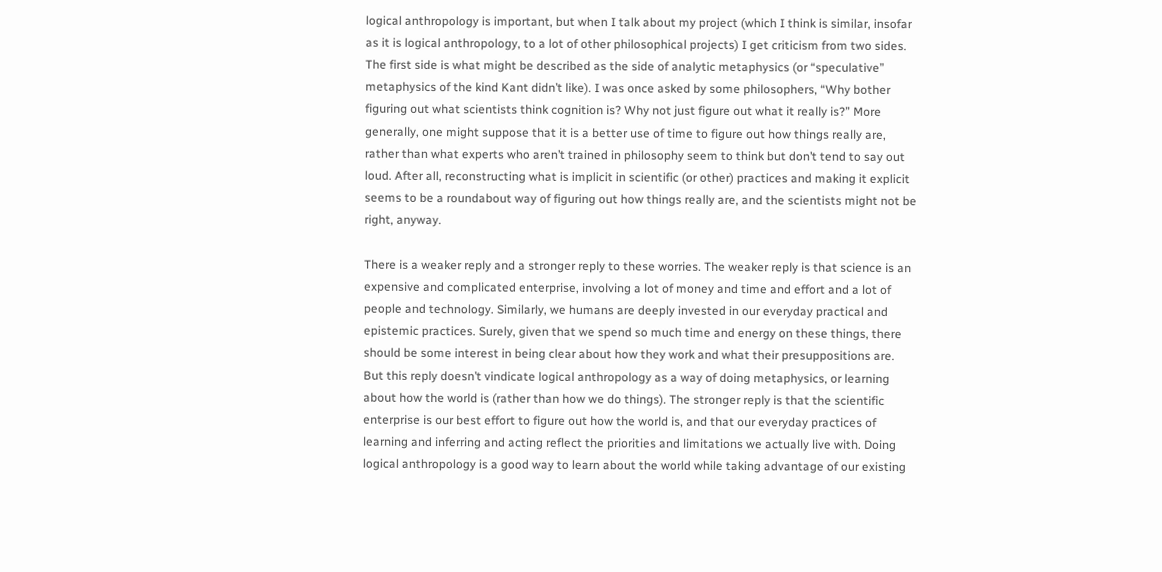logical anthropology is important, but when I talk about my project (which I think is similar, insofar as it is logical anthropology, to a lot of other philosophical projects) I get criticism from two sides. The first side is what might be described as the side of analytic metaphysics (or “speculative” metaphysics of the kind Kant didn’t like). I was once asked by some philosophers, “Why bother figuring out what scientists think cognition is? Why not just figure out what it really is?” More generally, one might suppose that it is a better use of time to figure out how things really are, rather than what experts who aren’t trained in philosophy seem to think but don’t tend to say out loud. After all, reconstructing what is implicit in scientific (or other) practices and making it explicit seems to be a roundabout way of figuring out how things really are, and the scientists might not be right, anyway.

There is a weaker reply and a stronger reply to these worries. The weaker reply is that science is an expensive and complicated enterprise, involving a lot of money and time and effort and a lot of people and technology. Similarly, we humans are deeply invested in our everyday practical and epistemic practices. Surely, given that we spend so much time and energy on these things, there should be some interest in being clear about how they work and what their presuppositions are. But this reply doesn’t vindicate logical anthropology as a way of doing metaphysics, or learning about how the world is (rather than how we do things). The stronger reply is that the scientific enterprise is our best effort to figure out how the world is, and that our everyday practices of learning and inferring and acting reflect the priorities and limitations we actually live with. Doing logical anthropology is a good way to learn about the world while taking advantage of our existing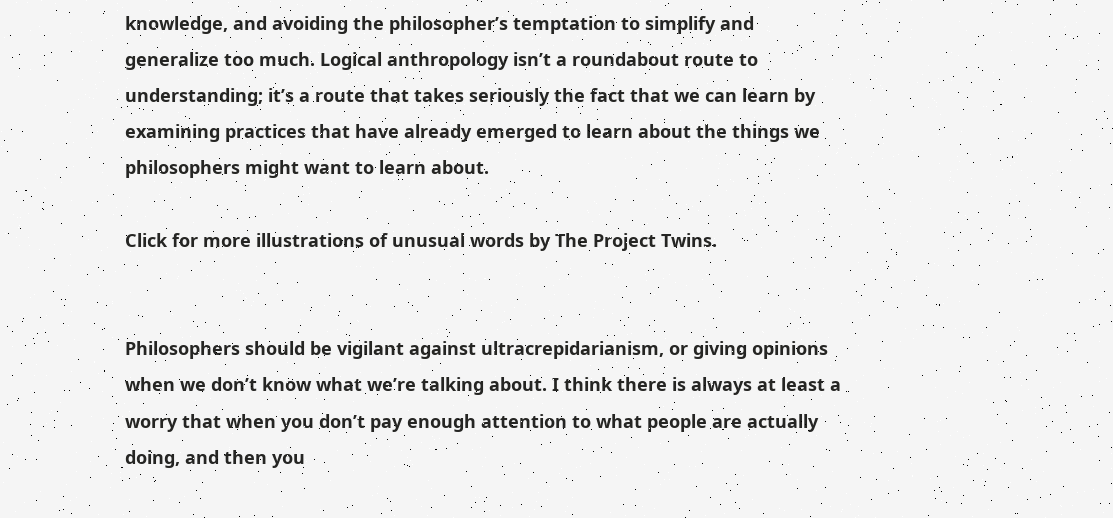knowledge, and avoiding the philosopher’s temptation to simplify and generalize too much. Logical anthropology isn’t a roundabout route to understanding; it’s a route that takes seriously the fact that we can learn by examining practices that have already emerged to learn about the things we philosophers might want to learn about.

Click for more illustrations of unusual words by The Project Twins.


Philosophers should be vigilant against ultracrepidarianism, or giving opinions when we don’t know what we’re talking about. I think there is always at least a worry that when you don’t pay enough attention to what people are actually doing, and then you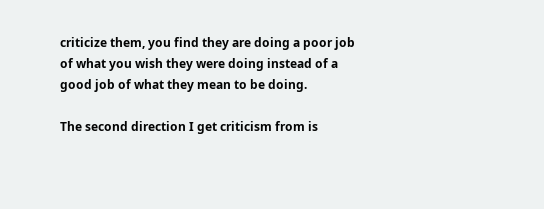criticize them, you find they are doing a poor job of what you wish they were doing instead of a good job of what they mean to be doing.

The second direction I get criticism from is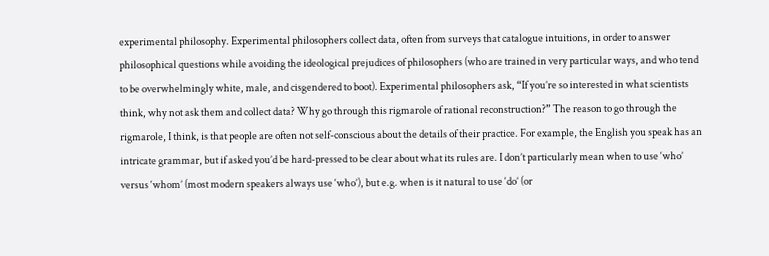experimental philosophy. Experimental philosophers collect data, often from surveys that catalogue intuitions, in order to answer philosophical questions while avoiding the ideological prejudices of philosophers (who are trained in very particular ways, and who tend to be overwhelmingly white, male, and cisgendered to boot). Experimental philosophers ask, “If you’re so interested in what scientists think, why not ask them and collect data? Why go through this rigmarole of rational reconstruction?” The reason to go through the rigmarole, I think, is that people are often not self-conscious about the details of their practice. For example, the English you speak has an intricate grammar, but if asked you’d be hard-pressed to be clear about what its rules are. I don’t particularly mean when to use ‘who’ versus ‘whom’ (most modern speakers always use ‘who’), but e.g. when is it natural to use ‘do’ (or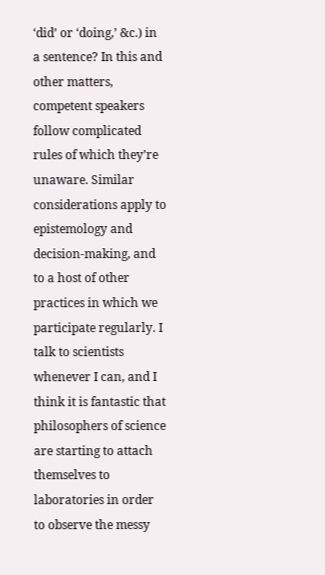‘did’ or ‘doing,’ &c.) in a sentence? In this and other matters, competent speakers follow complicated rules of which they’re unaware. Similar considerations apply to epistemology and decision-making, and to a host of other practices in which we participate regularly. I talk to scientists whenever I can, and I think it is fantastic that philosophers of science are starting to attach themselves to laboratories in order to observe the messy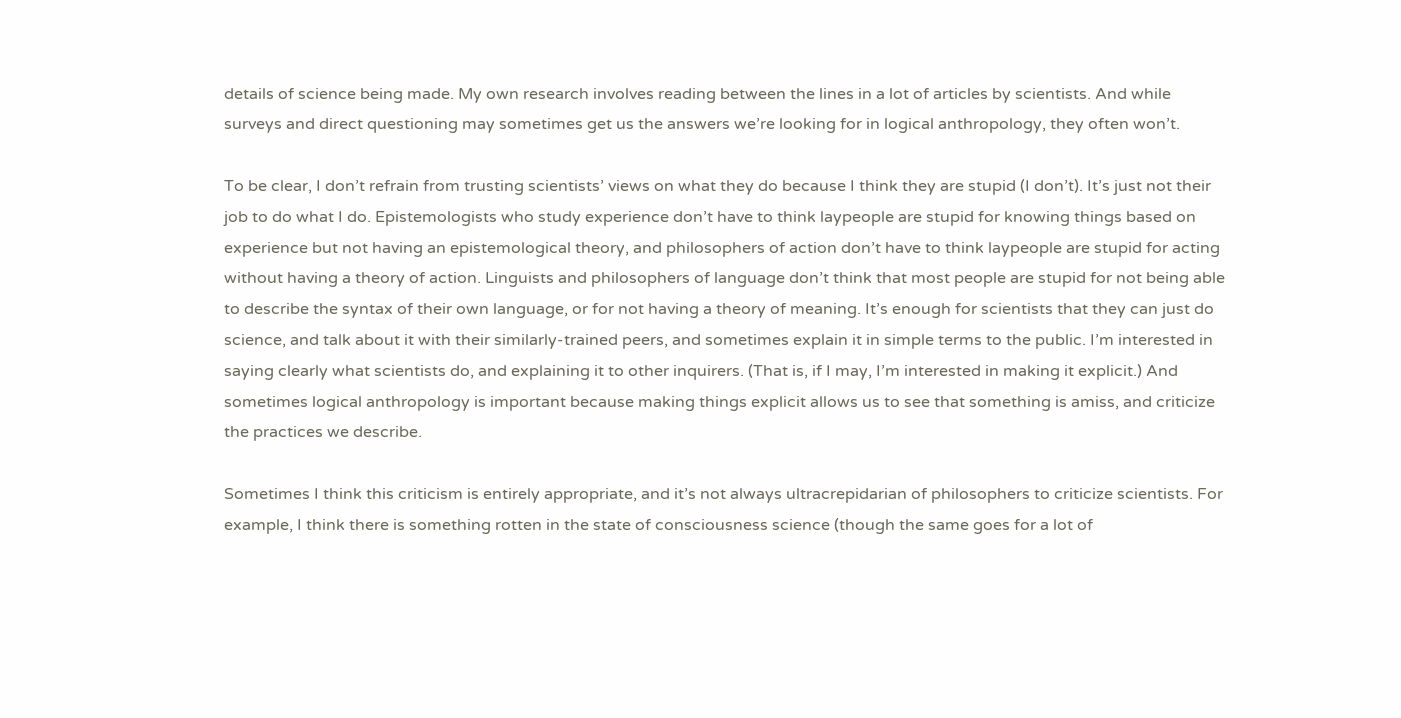details of science being made. My own research involves reading between the lines in a lot of articles by scientists. And while surveys and direct questioning may sometimes get us the answers we’re looking for in logical anthropology, they often won’t.

To be clear, I don’t refrain from trusting scientists’ views on what they do because I think they are stupid (I don’t). It’s just not their job to do what I do. Epistemologists who study experience don’t have to think laypeople are stupid for knowing things based on experience but not having an epistemological theory, and philosophers of action don’t have to think laypeople are stupid for acting without having a theory of action. Linguists and philosophers of language don’t think that most people are stupid for not being able to describe the syntax of their own language, or for not having a theory of meaning. It’s enough for scientists that they can just do science, and talk about it with their similarly-trained peers, and sometimes explain it in simple terms to the public. I’m interested in saying clearly what scientists do, and explaining it to other inquirers. (That is, if I may, I’m interested in making it explicit.) And sometimes logical anthropology is important because making things explicit allows us to see that something is amiss, and criticize the practices we describe.

Sometimes I think this criticism is entirely appropriate, and it’s not always ultracrepidarian of philosophers to criticize scientists. For example, I think there is something rotten in the state of consciousness science (though the same goes for a lot of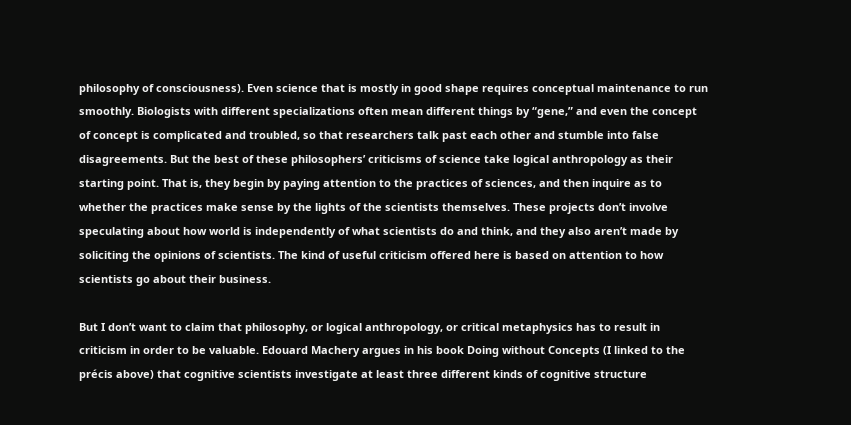philosophy of consciousness). Even science that is mostly in good shape requires conceptual maintenance to run smoothly. Biologists with different specializations often mean different things by “gene,” and even the concept of concept is complicated and troubled, so that researchers talk past each other and stumble into false disagreements. But the best of these philosophers’ criticisms of science take logical anthropology as their starting point. That is, they begin by paying attention to the practices of sciences, and then inquire as to whether the practices make sense by the lights of the scientists themselves. These projects don’t involve speculating about how world is independently of what scientists do and think, and they also aren’t made by soliciting the opinions of scientists. The kind of useful criticism offered here is based on attention to how scientists go about their business.

But I don’t want to claim that philosophy, or logical anthropology, or critical metaphysics has to result in criticism in order to be valuable. Edouard Machery argues in his book Doing without Concepts (I linked to the précis above) that cognitive scientists investigate at least three different kinds of cognitive structure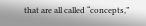that are all called “concepts,”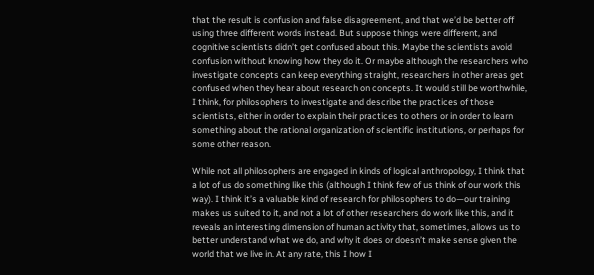that the result is confusion and false disagreement, and that we’d be better off using three different words instead. But suppose things were different, and cognitive scientists didn’t get confused about this. Maybe the scientists avoid confusion without knowing how they do it. Or maybe although the researchers who investigate concepts can keep everything straight, researchers in other areas get confused when they hear about research on concepts. It would still be worthwhile, I think, for philosophers to investigate and describe the practices of those scientists, either in order to explain their practices to others or in order to learn something about the rational organization of scientific institutions, or perhaps for some other reason.

While not all philosophers are engaged in kinds of logical anthropology, I think that a lot of us do something like this (although I think few of us think of our work this way). I think it’s a valuable kind of research for philosophers to do—our training makes us suited to it, and not a lot of other researchers do work like this, and it reveals an interesting dimension of human activity that, sometimes, allows us to better understand what we do, and why it does or doesn’t make sense given the world that we live in. At any rate, this I how I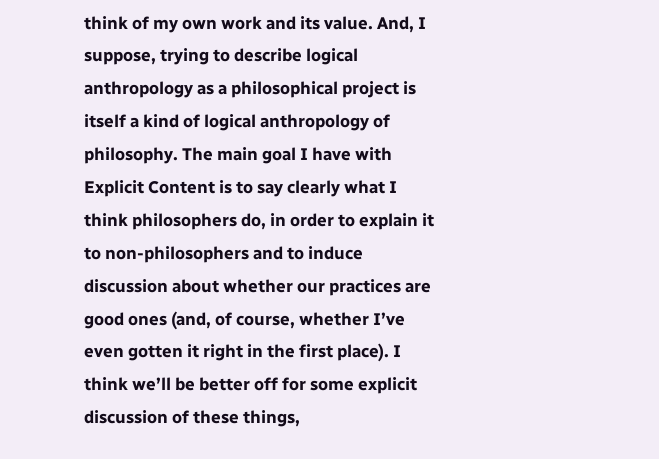think of my own work and its value. And, I suppose, trying to describe logical anthropology as a philosophical project is itself a kind of logical anthropology of philosophy. The main goal I have with Explicit Content is to say clearly what I think philosophers do, in order to explain it to non-philosophers and to induce discussion about whether our practices are good ones (and, of course, whether I’ve even gotten it right in the first place). I think we’ll be better off for some explicit discussion of these things,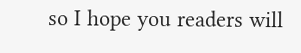so I hope you readers will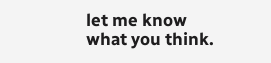let me know what you think.